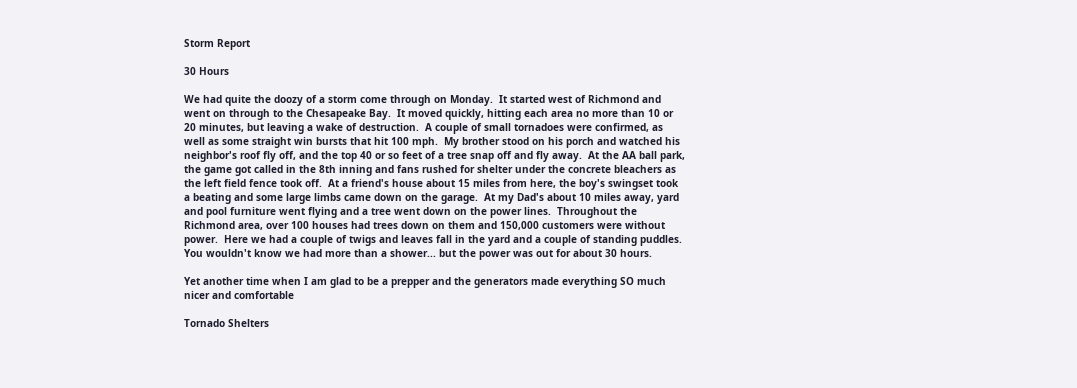Storm Report

30 Hours

We had quite the doozy of a storm come through on Monday.  It started west of Richmond and went on through to the Chesapeake Bay.  It moved quickly, hitting each area no more than 10 or 20 minutes, but leaving a wake of destruction.  A couple of small tornadoes were confirmed, as well as some straight win bursts that hit 100 mph.  My brother stood on his porch and watched his neighbor's roof fly off, and the top 40 or so feet of a tree snap off and fly away.  At the AA ball park, the game got called in the 8th inning and fans rushed for shelter under the concrete bleachers as the left field fence took off.  At a friend's house about 15 miles from here, the boy's swingset took a beating and some large limbs came down on the garage.  At my Dad's about 10 miles away, yard and pool furniture went flying and a tree went down on the power lines.  Throughout the Richmond area, over 100 houses had trees down on them and 150,000 customers were without power.  Here we had a couple of twigs and leaves fall in the yard and a couple of standing puddles.  You wouldn't know we had more than a shower... but the power was out for about 30 hours.

Yet another time when I am glad to be a prepper and the generators made everything SO much nicer and comfortable

Tornado Shelters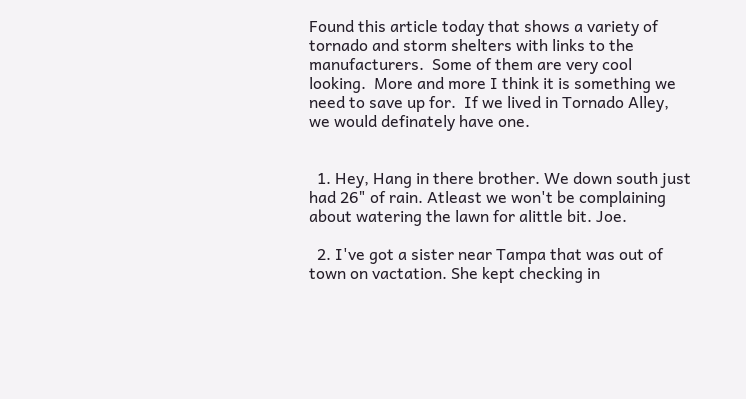Found this article today that shows a variety of tornado and storm shelters with links to the manufacturers.  Some of them are very cool looking.  More and more I think it is something we need to save up for.  If we lived in Tornado Alley, we would definately have one.


  1. Hey, Hang in there brother. We down south just had 26" of rain. Atleast we won't be complaining about watering the lawn for alittle bit. Joe.

  2. I've got a sister near Tampa that was out of town on vactation. She kept checking in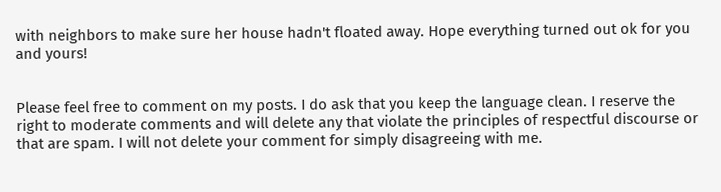with neighbors to make sure her house hadn't floated away. Hope everything turned out ok for you and yours!


Please feel free to comment on my posts. I do ask that you keep the language clean. I reserve the right to moderate comments and will delete any that violate the principles of respectful discourse or that are spam. I will not delete your comment for simply disagreeing with me.